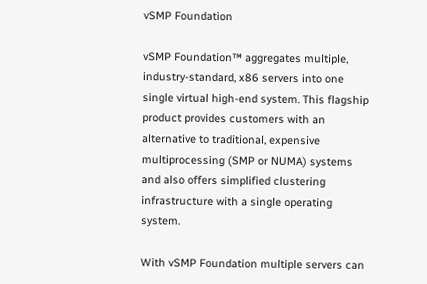vSMP Foundation

vSMP Foundation™ aggregates multiple, industry-standard, x86 servers into one single virtual high-end system. This flagship product provides customers with an alternative to traditional, expensive multiprocessing (SMP or NUMA) systems and also offers simplified clustering infrastructure with a single operating system.

With vSMP Foundation multiple servers can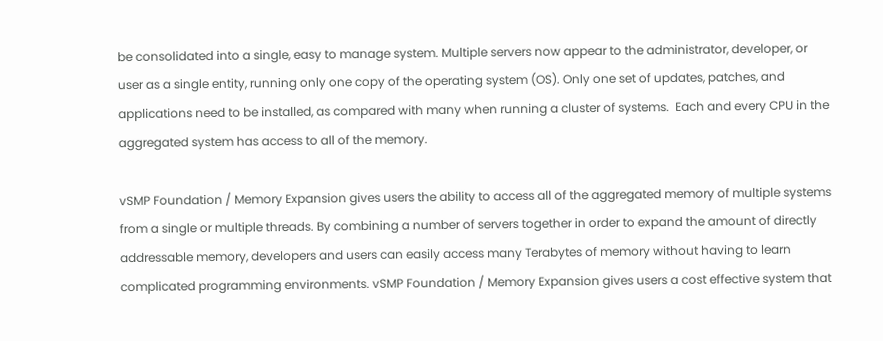be consolidated into a single, easy to manage system. Multiple servers now appear to the administrator, developer, or user as a single entity, running only one copy of the operating system (OS). Only one set of updates, patches, and applications need to be installed, as compared with many when running a cluster of systems.  Each and every CPU in the aggregated system has access to all of the memory.

vSMP Foundation / Memory Expansion gives users the ability to access all of the aggregated memory of multiple systems from a single or multiple threads. By combining a number of servers together in order to expand the amount of directly addressable memory, developers and users can easily access many Terabytes of memory without having to learn complicated programming environments. vSMP Foundation / Memory Expansion gives users a cost effective system that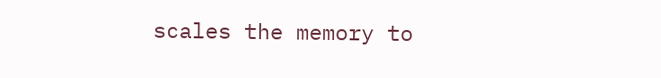scales the memory to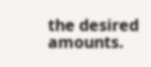the desired amounts.